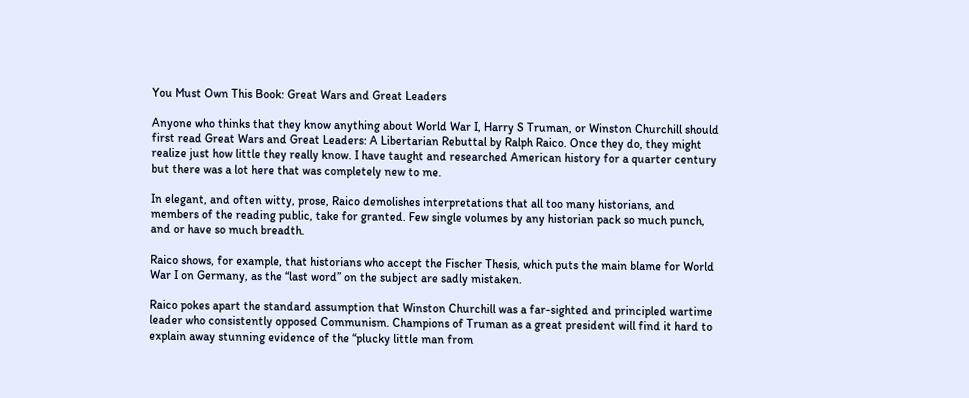You Must Own This Book: Great Wars and Great Leaders

Anyone who thinks that they know anything about World War I, Harry S Truman, or Winston Churchill should first read Great Wars and Great Leaders: A Libertarian Rebuttal by Ralph Raico. Once they do, they might realize just how little they really know. I have taught and researched American history for a quarter century but there was a lot here that was completely new to me.

In elegant, and often witty, prose, Raico demolishes interpretations that all too many historians, and members of the reading public, take for granted. Few single volumes by any historian pack so much punch, and or have so much breadth.

Raico shows, for example, that historians who accept the Fischer Thesis, which puts the main blame for World War I on Germany, as the “last word” on the subject are sadly mistaken.

Raico pokes apart the standard assumption that Winston Churchill was a far-sighted and principled wartime leader who consistently opposed Communism. Champions of Truman as a great president will find it hard to explain away stunning evidence of the “plucky little man from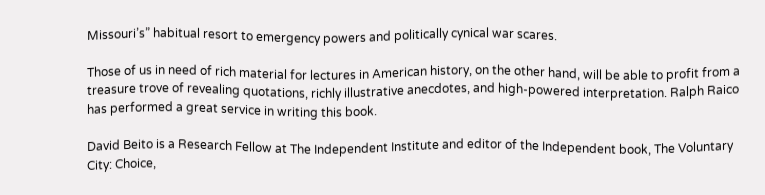Missouri’s” habitual resort to emergency powers and politically cynical war scares.

Those of us in need of rich material for lectures in American history, on the other hand, will be able to profit from a treasure trove of revealing quotations, richly illustrative anecdotes, and high-powered interpretation. Ralph Raico has performed a great service in writing this book.

David Beito is a Research Fellow at The Independent Institute and editor of the Independent book, The Voluntary City: Choice,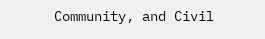Community, and Civil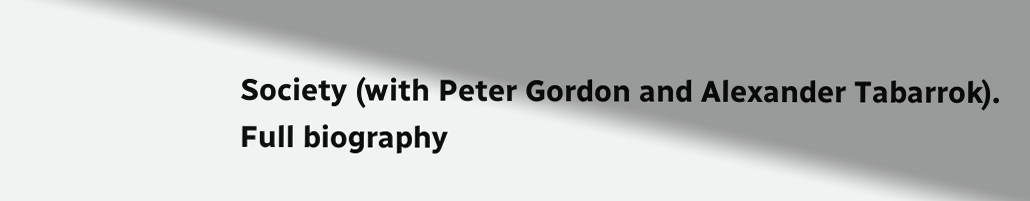Society (with Peter Gordon and Alexander Tabarrok).
Full biography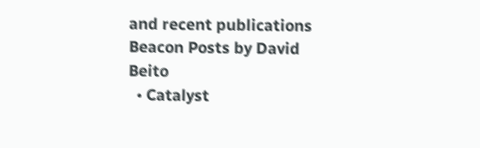and recent publications
Beacon Posts by David Beito
  • Catalyst